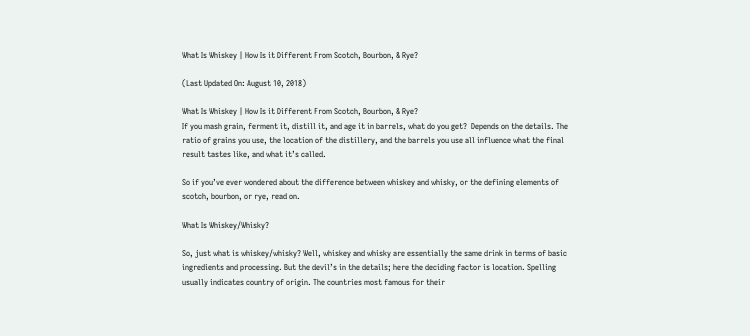What Is Whiskey | How Is it Different From Scotch, Bourbon, & Rye?

(Last Updated On: August 10, 2018)

What Is Whiskey | How Is it Different From Scotch, Bourbon, & Rye?
If you mash grain, ferment it, distill it, and age it in barrels, what do you get?  Depends on the details. The ratio of grains you use, the location of the distillery, and the barrels you use all influence what the final result tastes like, and what it’s called.

So if you’ve ever wondered about the difference between whiskey and whisky, or the defining elements of scotch, bourbon, or rye, read on.

What Is Whiskey/Whisky?

So, just what is whiskey/whisky? Well, whiskey and whisky are essentially the same drink in terms of basic ingredients and processing. But the devil’s in the details; here the deciding factor is location. Spelling usually indicates country of origin. The countries most famous for their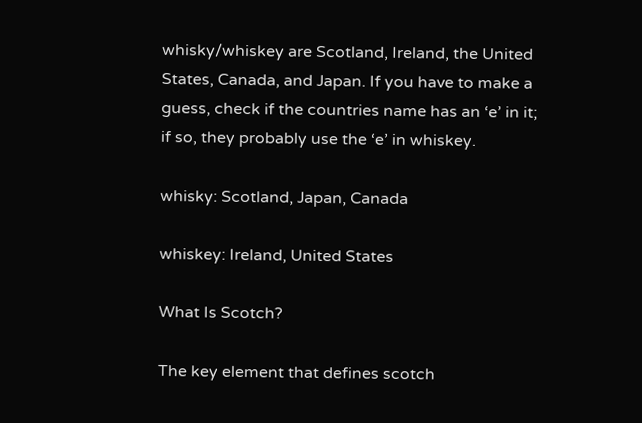whisky/whiskey are Scotland, Ireland, the United States, Canada, and Japan. If you have to make a guess, check if the countries name has an ‘e’ in it; if so, they probably use the ‘e’ in whiskey.

whisky: Scotland, Japan, Canada

whiskey: Ireland, United States

What Is Scotch?

The key element that defines scotch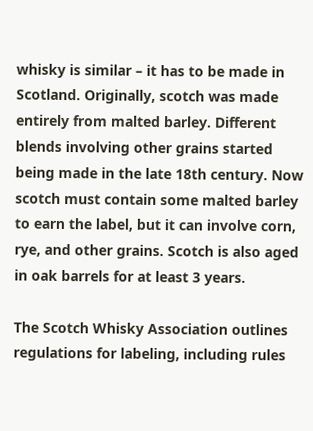whisky is similar – it has to be made in Scotland. Originally, scotch was made entirely from malted barley. Different blends involving other grains started being made in the late 18th century. Now scotch must contain some malted barley to earn the label, but it can involve corn, rye, and other grains. Scotch is also aged in oak barrels for at least 3 years.

The Scotch Whisky Association outlines regulations for labeling, including rules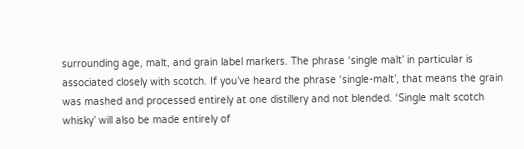surrounding age, malt, and grain label markers. The phrase ‘single malt’ in particular is associated closely with scotch. If you’ve heard the phrase ‘single-malt’, that means the grain was mashed and processed entirely at one distillery and not blended. ‘Single malt scotch whisky’ will also be made entirely of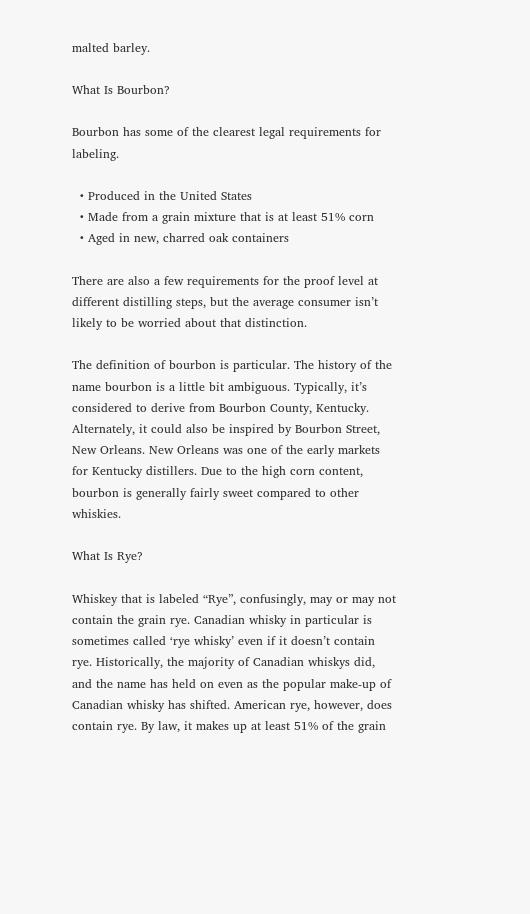malted barley.

What Is Bourbon?

Bourbon has some of the clearest legal requirements for labeling.

  • Produced in the United States
  • Made from a grain mixture that is at least 51% corn
  • Aged in new, charred oak containers

There are also a few requirements for the proof level at different distilling steps, but the average consumer isn’t likely to be worried about that distinction.

The definition of bourbon is particular. The history of the name bourbon is a little bit ambiguous. Typically, it’s considered to derive from Bourbon County, Kentucky. Alternately, it could also be inspired by Bourbon Street, New Orleans. New Orleans was one of the early markets for Kentucky distillers. Due to the high corn content, bourbon is generally fairly sweet compared to other whiskies.

What Is Rye?

Whiskey that is labeled “Rye”, confusingly, may or may not contain the grain rye. Canadian whisky in particular is sometimes called ‘rye whisky’ even if it doesn’t contain rye. Historically, the majority of Canadian whiskys did, and the name has held on even as the popular make-up of Canadian whisky has shifted. American rye, however, does contain rye. By law, it makes up at least 51% of the grain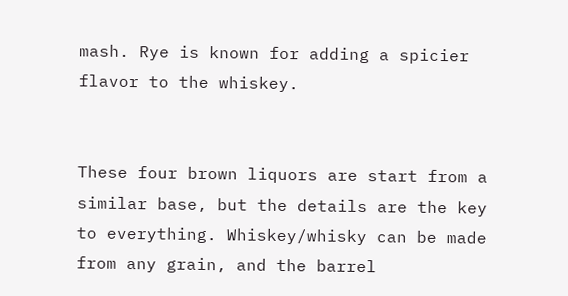mash. Rye is known for adding a spicier flavor to the whiskey.


These four brown liquors are start from a similar base, but the details are the key to everything. Whiskey/whisky can be made from any grain, and the barrel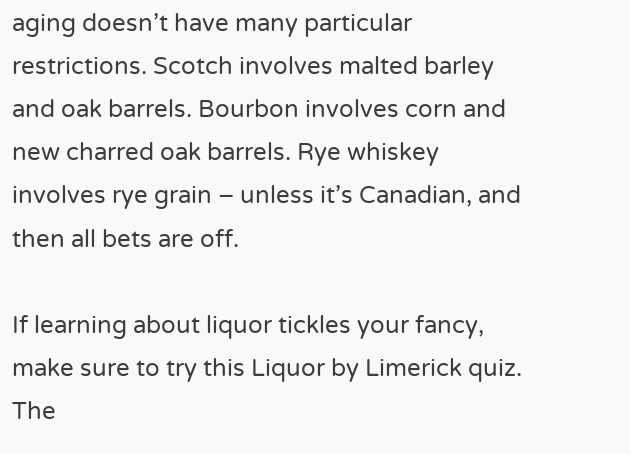aging doesn’t have many particular restrictions. Scotch involves malted barley and oak barrels. Bourbon involves corn and new charred oak barrels. Rye whiskey involves rye grain – unless it’s Canadian, and then all bets are off.

If learning about liquor tickles your fancy, make sure to try this Liquor by Limerick quiz. The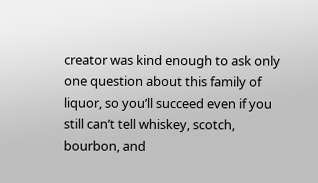creator was kind enough to ask only one question about this family of liquor, so you’ll succeed even if you still can’t tell whiskey, scotch, bourbon, and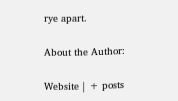rye apart.

About the Author:

Website | + posts